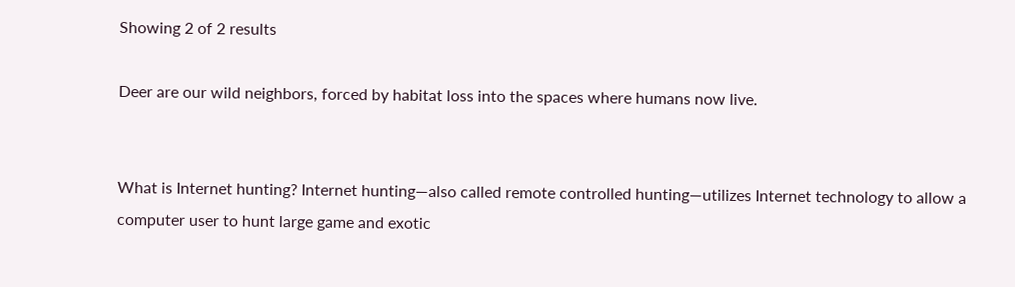Showing 2 of 2 results

Deer are our wild neighbors, forced by habitat loss into the spaces where humans now live.


What is Internet hunting? Internet hunting—also called remote controlled hunting—utilizes Internet technology to allow a computer user to hunt large game and exotic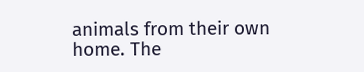animals from their own home. The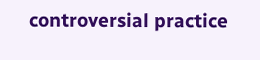controversial practice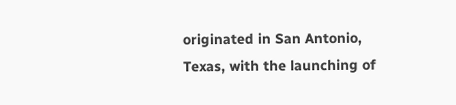originated in San Antonio, Texas, with the launching of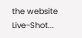the website Live-Shot...